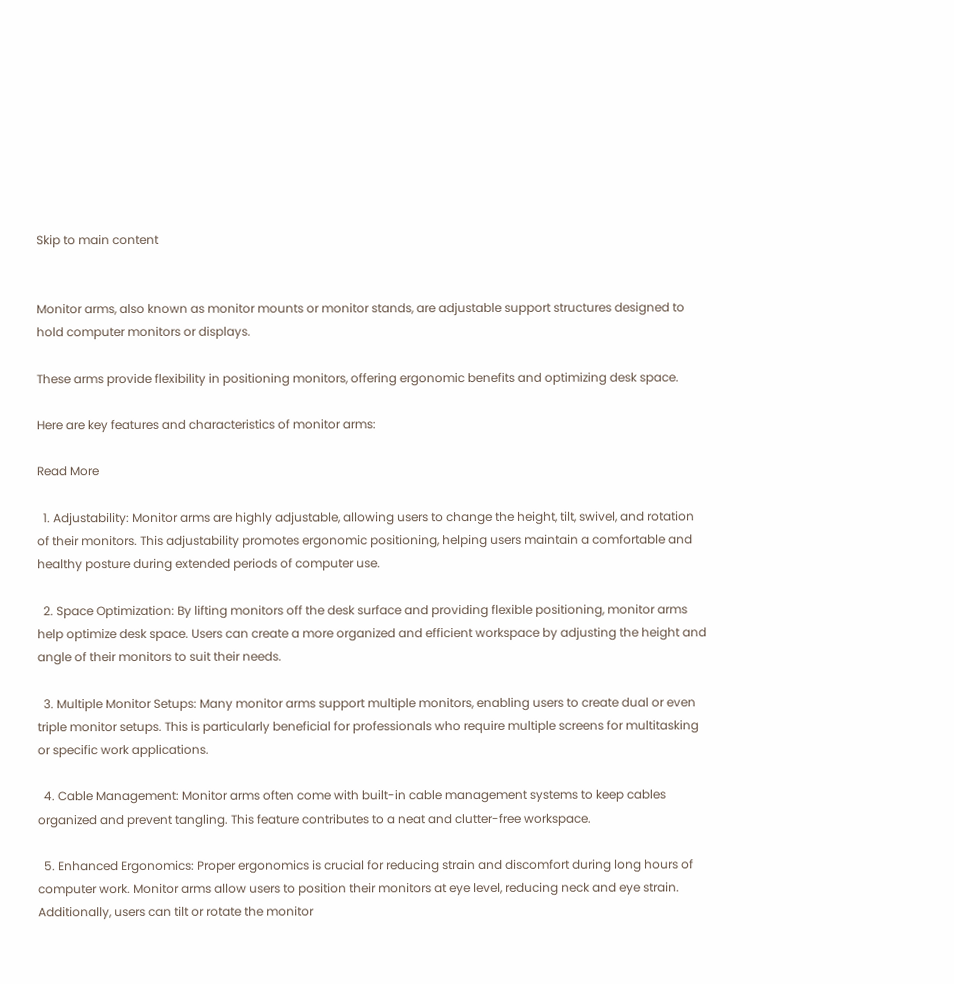Skip to main content


Monitor arms, also known as monitor mounts or monitor stands, are adjustable support structures designed to hold computer monitors or displays.

These arms provide flexibility in positioning monitors, offering ergonomic benefits and optimizing desk space.

Here are key features and characteristics of monitor arms:

Read More

  1. Adjustability: Monitor arms are highly adjustable, allowing users to change the height, tilt, swivel, and rotation of their monitors. This adjustability promotes ergonomic positioning, helping users maintain a comfortable and healthy posture during extended periods of computer use.

  2. Space Optimization: By lifting monitors off the desk surface and providing flexible positioning, monitor arms help optimize desk space. Users can create a more organized and efficient workspace by adjusting the height and angle of their monitors to suit their needs.

  3. Multiple Monitor Setups: Many monitor arms support multiple monitors, enabling users to create dual or even triple monitor setups. This is particularly beneficial for professionals who require multiple screens for multitasking or specific work applications.

  4. Cable Management: Monitor arms often come with built-in cable management systems to keep cables organized and prevent tangling. This feature contributes to a neat and clutter-free workspace.

  5. Enhanced Ergonomics: Proper ergonomics is crucial for reducing strain and discomfort during long hours of computer work. Monitor arms allow users to position their monitors at eye level, reducing neck and eye strain. Additionally, users can tilt or rotate the monitor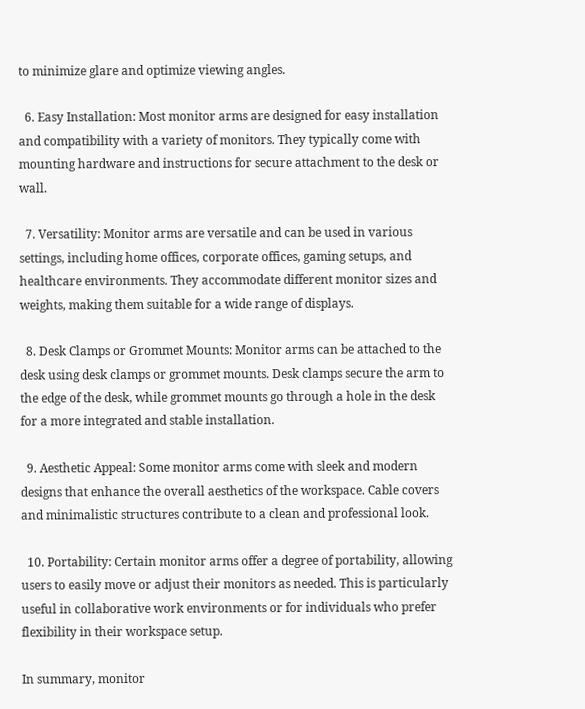to minimize glare and optimize viewing angles.

  6. Easy Installation: Most monitor arms are designed for easy installation and compatibility with a variety of monitors. They typically come with mounting hardware and instructions for secure attachment to the desk or wall.

  7. Versatility: Monitor arms are versatile and can be used in various settings, including home offices, corporate offices, gaming setups, and healthcare environments. They accommodate different monitor sizes and weights, making them suitable for a wide range of displays.

  8. Desk Clamps or Grommet Mounts: Monitor arms can be attached to the desk using desk clamps or grommet mounts. Desk clamps secure the arm to the edge of the desk, while grommet mounts go through a hole in the desk for a more integrated and stable installation.

  9. Aesthetic Appeal: Some monitor arms come with sleek and modern designs that enhance the overall aesthetics of the workspace. Cable covers and minimalistic structures contribute to a clean and professional look.

  10. Portability: Certain monitor arms offer a degree of portability, allowing users to easily move or adjust their monitors as needed. This is particularly useful in collaborative work environments or for individuals who prefer flexibility in their workspace setup.

In summary, monitor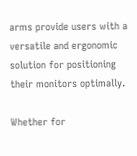arms provide users with a versatile and ergonomic solution for positioning their monitors optimally.

Whether for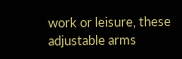work or leisure, these adjustable arms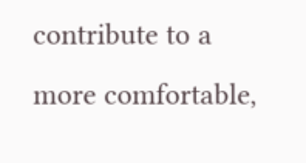contribute to a more comfortable,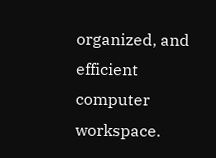organized, and efficient computer workspace.